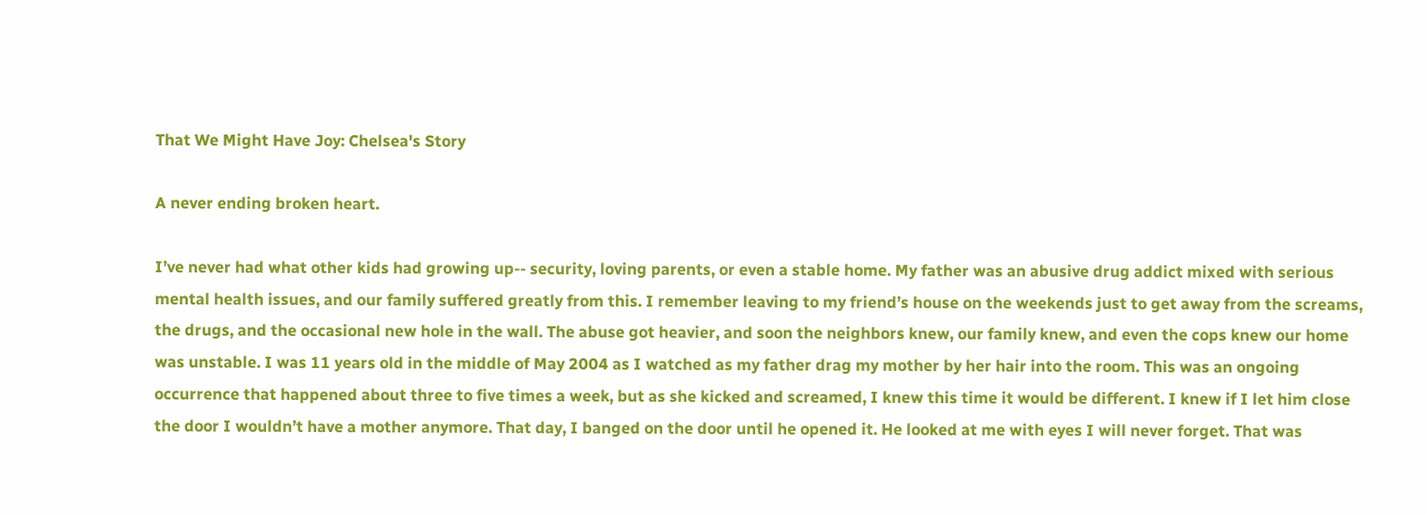That We Might Have Joy: Chelsea's Story

A never ending broken heart.

I’ve never had what other kids had growing up-- security, loving parents, or even a stable home. My father was an abusive drug addict mixed with serious mental health issues, and our family suffered greatly from this. I remember leaving to my friend’s house on the weekends just to get away from the screams, the drugs, and the occasional new hole in the wall. The abuse got heavier, and soon the neighbors knew, our family knew, and even the cops knew our home was unstable. I was 11 years old in the middle of May 2004 as I watched as my father drag my mother by her hair into the room. This was an ongoing occurrence that happened about three to five times a week, but as she kicked and screamed, I knew this time it would be different. I knew if I let him close the door I wouldn’t have a mother anymore. That day, I banged on the door until he opened it. He looked at me with eyes I will never forget. That was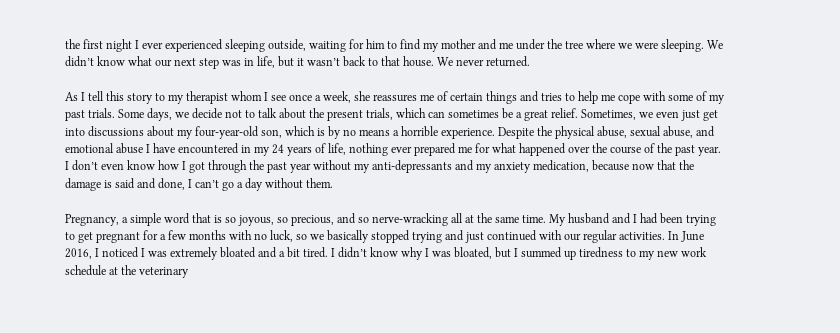the first night I ever experienced sleeping outside, waiting for him to find my mother and me under the tree where we were sleeping. We didn’t know what our next step was in life, but it wasn’t back to that house. We never returned.

As I tell this story to my therapist whom I see once a week, she reassures me of certain things and tries to help me cope with some of my past trials. Some days, we decide not to talk about the present trials, which can sometimes be a great relief. Sometimes, we even just get into discussions about my four-year-old son, which is by no means a horrible experience. Despite the physical abuse, sexual abuse, and emotional abuse I have encountered in my 24 years of life, nothing ever prepared me for what happened over the course of the past year. I don’t even know how I got through the past year without my anti-depressants and my anxiety medication, because now that the damage is said and done, I can’t go a day without them.

Pregnancy, a simple word that is so joyous, so precious, and so nerve-wracking all at the same time. My husband and I had been trying to get pregnant for a few months with no luck, so we basically stopped trying and just continued with our regular activities. In June 2016, I noticed I was extremely bloated and a bit tired. I didn’t know why I was bloated, but I summed up tiredness to my new work schedule at the veterinary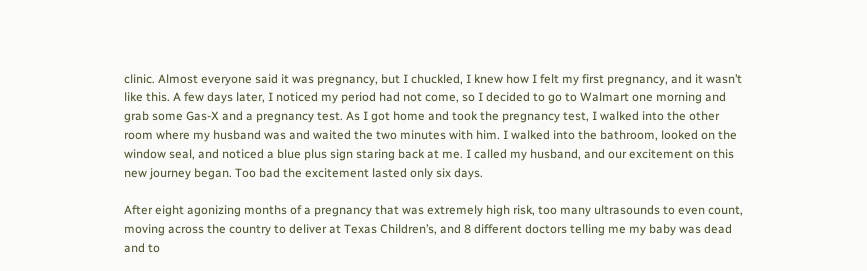clinic. Almost everyone said it was pregnancy, but I chuckled, I knew how I felt my first pregnancy, and it wasn’t like this. A few days later, I noticed my period had not come, so I decided to go to Walmart one morning and grab some Gas-X and a pregnancy test. As I got home and took the pregnancy test, I walked into the other room where my husband was and waited the two minutes with him. I walked into the bathroom, looked on the window seal, and noticed a blue plus sign staring back at me. I called my husband, and our excitement on this new journey began. Too bad the excitement lasted only six days.

After eight agonizing months of a pregnancy that was extremely high risk, too many ultrasounds to even count, moving across the country to deliver at Texas Children’s, and 8 different doctors telling me my baby was dead and to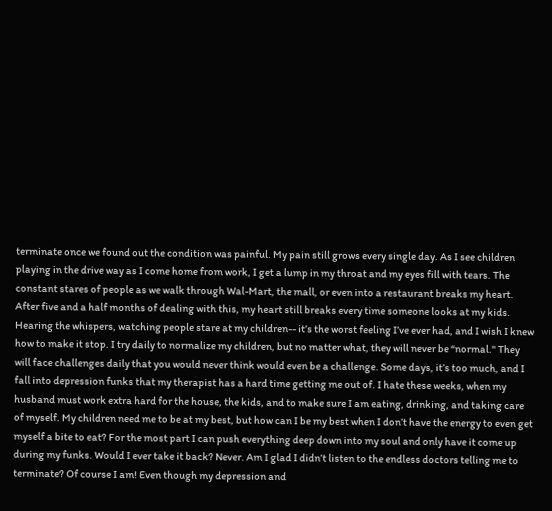terminate once we found out the condition was painful. My pain still grows every single day. As I see children playing in the drive way as I come home from work, I get a lump in my throat and my eyes fill with tears. The constant stares of people as we walk through Wal-Mart, the mall, or even into a restaurant breaks my heart. After five and a half months of dealing with this, my heart still breaks every time someone looks at my kids. Hearing the whispers, watching people stare at my children-- it’s the worst feeling I’ve ever had, and I wish I knew how to make it stop. I try daily to normalize my children, but no matter what, they will never be “normal." They will face challenges daily that you would never think would even be a challenge. Some days, it’s too much, and I fall into depression funks that my therapist has a hard time getting me out of. I hate these weeks, when my husband must work extra hard for the house, the kids, and to make sure I am eating, drinking, and taking care of myself. My children need me to be at my best, but how can I be my best when I don’t have the energy to even get myself a bite to eat? For the most part I can push everything deep down into my soul and only have it come up during my funks. Would I ever take it back? Never. Am I glad I didn’t listen to the endless doctors telling me to terminate? Of course I am! Even though my depression and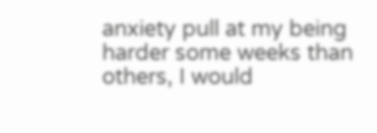anxiety pull at my being harder some weeks than others, I would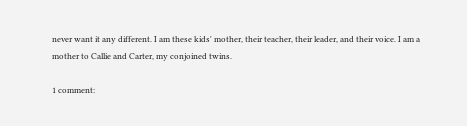never want it any different. I am these kids' mother, their teacher, their leader, and their voice. I am a mother to Callie and Carter, my conjoined twins.

1 comment: